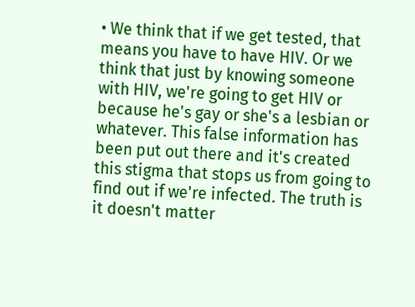• We think that if we get tested, that means you have to have HIV. Or we think that just by knowing someone with HIV, we're going to get HIV or because he's gay or she's a lesbian or whatever. This false information has been put out there and it's created this stigma that stops us from going to find out if we're infected. The truth is it doesn't matter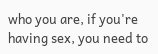who you are, if you're having sex, you need to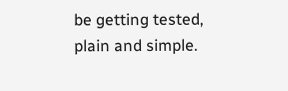be getting tested, plain and simple.